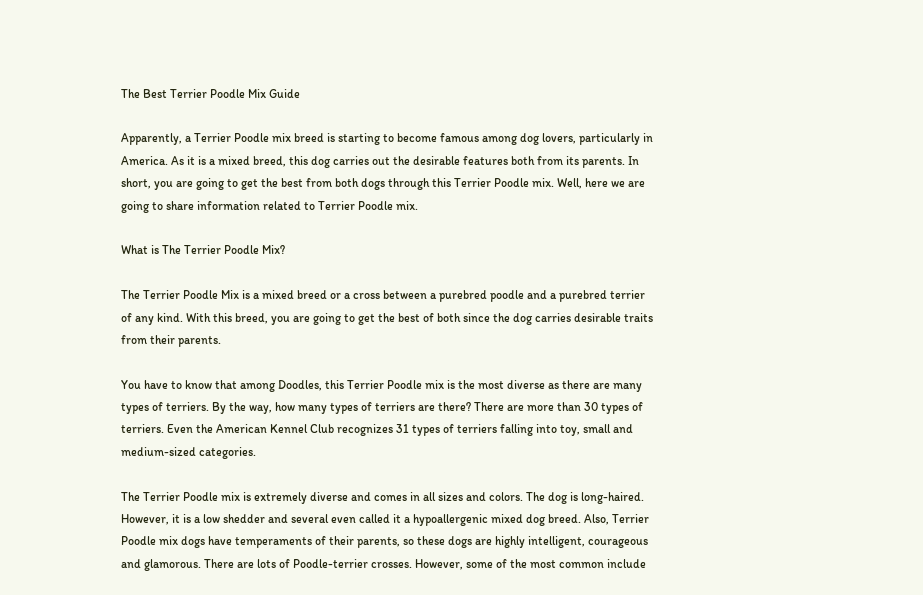The Best Terrier Poodle Mix Guide

Apparently, a Terrier Poodle mix breed is starting to become famous among dog lovers, particularly in America. As it is a mixed breed, this dog carries out the desirable features both from its parents. In short, you are going to get the best from both dogs through this Terrier Poodle mix. Well, here we are going to share information related to Terrier Poodle mix.

What is The Terrier Poodle Mix?

The Terrier Poodle Mix is a mixed breed or a cross between a purebred poodle and a purebred terrier of any kind. With this breed, you are going to get the best of both since the dog carries desirable traits from their parents.

You have to know that among Doodles, this Terrier Poodle mix is the most diverse as there are many types of terriers. By the way, how many types of terriers are there? There are more than 30 types of terriers. Even the American Kennel Club recognizes 31 types of terriers falling into toy, small and medium-sized categories.

The Terrier Poodle mix is extremely diverse and comes in all sizes and colors. The dog is long-haired. However, it is a low shedder and several even called it a hypoallergenic mixed dog breed. Also, Terrier Poodle mix dogs have temperaments of their parents, so these dogs are highly intelligent, courageous and glamorous. There are lots of Poodle-terrier crosses. However, some of the most common include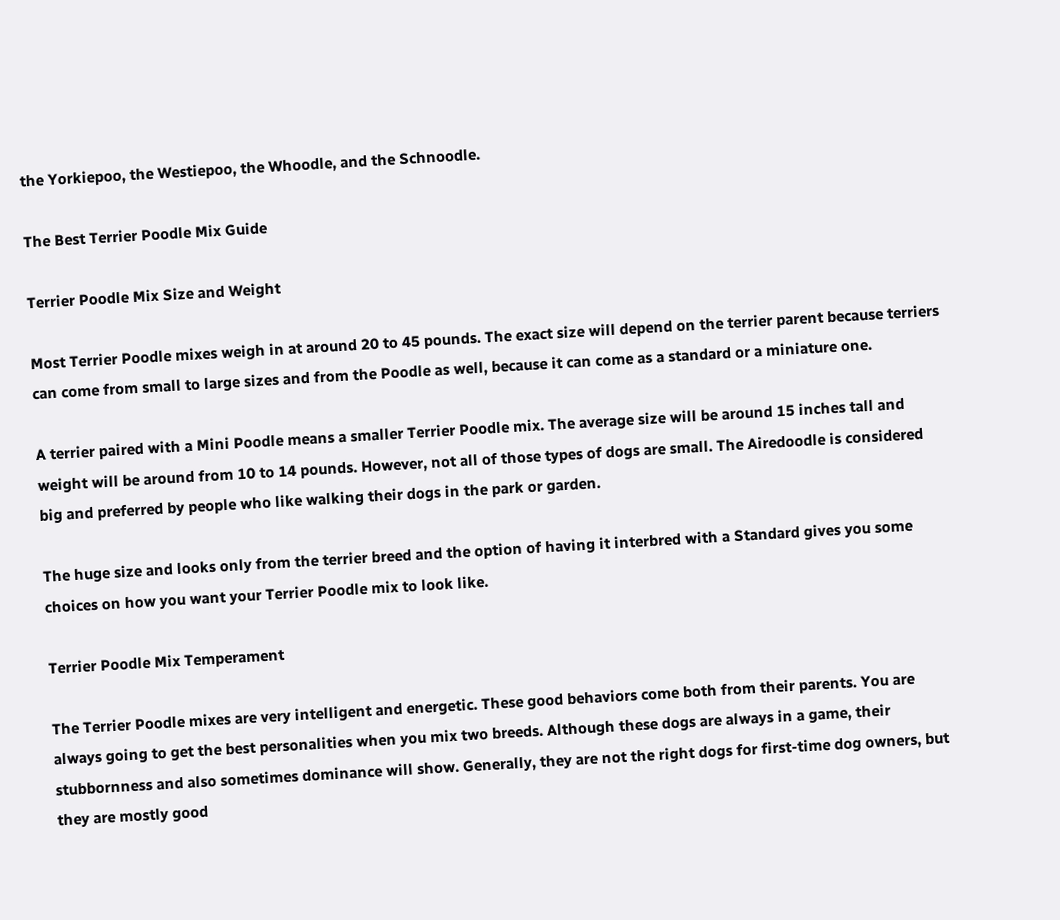the Yorkiepoo, the Westiepoo, the Whoodle, and the Schnoodle.

The Best Terrier Poodle Mix Guide

Terrier Poodle Mix Size and Weight

Most Terrier Poodle mixes weigh in at around 20 to 45 pounds. The exact size will depend on the terrier parent because terriers can come from small to large sizes and from the Poodle as well, because it can come as a standard or a miniature one.

A terrier paired with a Mini Poodle means a smaller Terrier Poodle mix. The average size will be around 15 inches tall and weight will be around from 10 to 14 pounds. However, not all of those types of dogs are small. The Airedoodle is considered big and preferred by people who like walking their dogs in the park or garden.

The huge size and looks only from the terrier breed and the option of having it interbred with a Standard gives you some choices on how you want your Terrier Poodle mix to look like.

Terrier Poodle Mix Temperament

The Terrier Poodle mixes are very intelligent and energetic. These good behaviors come both from their parents. You are always going to get the best personalities when you mix two breeds. Although these dogs are always in a game, their stubbornness and also sometimes dominance will show. Generally, they are not the right dogs for first-time dog owners, but they are mostly good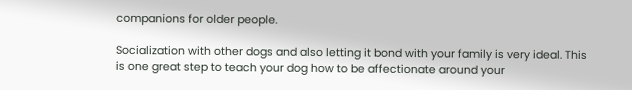companions for older people.

Socialization with other dogs and also letting it bond with your family is very ideal. This is one great step to teach your dog how to be affectionate around your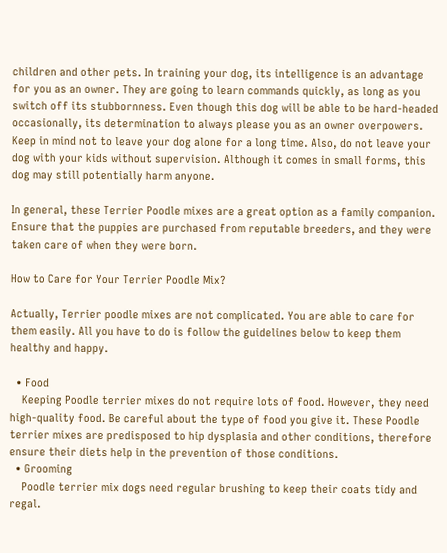children and other pets. In training your dog, its intelligence is an advantage for you as an owner. They are going to learn commands quickly, as long as you switch off its stubbornness. Even though this dog will be able to be hard-headed occasionally, its determination to always please you as an owner overpowers. Keep in mind not to leave your dog alone for a long time. Also, do not leave your dog with your kids without supervision. Although it comes in small forms, this dog may still potentially harm anyone.

In general, these Terrier Poodle mixes are a great option as a family companion. Ensure that the puppies are purchased from reputable breeders, and they were taken care of when they were born.

How to Care for Your Terrier Poodle Mix?

Actually, Terrier poodle mixes are not complicated. You are able to care for them easily. All you have to do is follow the guidelines below to keep them healthy and happy.

  • Food
    Keeping Poodle terrier mixes do not require lots of food. However, they need high-quality food. Be careful about the type of food you give it. These Poodle terrier mixes are predisposed to hip dysplasia and other conditions, therefore ensure their diets help in the prevention of those conditions.
  • Grooming
    Poodle terrier mix dogs need regular brushing to keep their coats tidy and regal.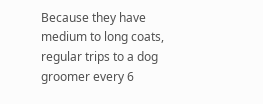Because they have medium to long coats, regular trips to a dog groomer every 6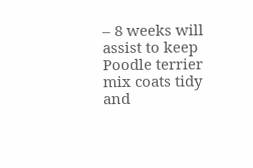– 8 weeks will assist to keep Poodle terrier mix coats tidy and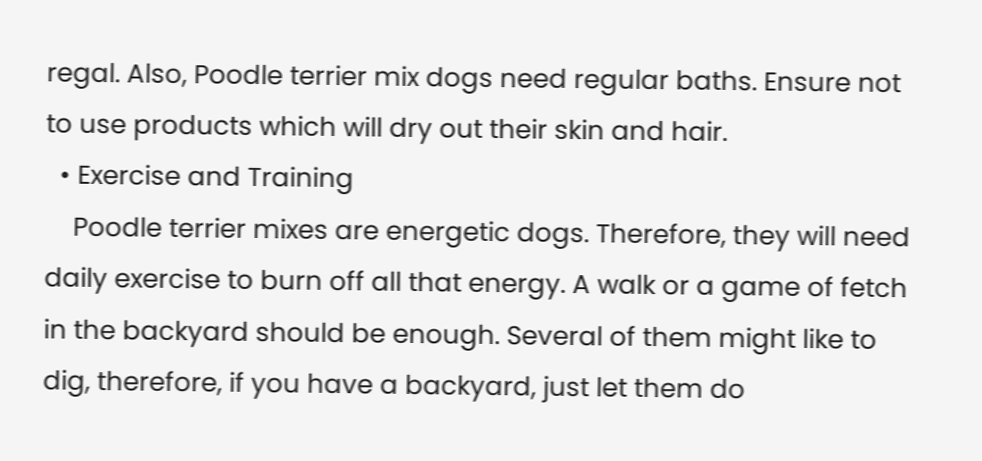regal. Also, Poodle terrier mix dogs need regular baths. Ensure not to use products which will dry out their skin and hair.
  • Exercise and Training
    Poodle terrier mixes are energetic dogs. Therefore, they will need daily exercise to burn off all that energy. A walk or a game of fetch in the backyard should be enough. Several of them might like to dig, therefore, if you have a backyard, just let them do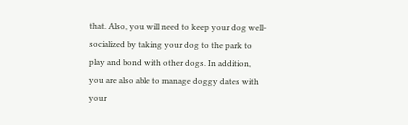that. Also, you will need to keep your dog well-socialized by taking your dog to the park to play and bond with other dogs. In addition, you are also able to manage doggy dates with your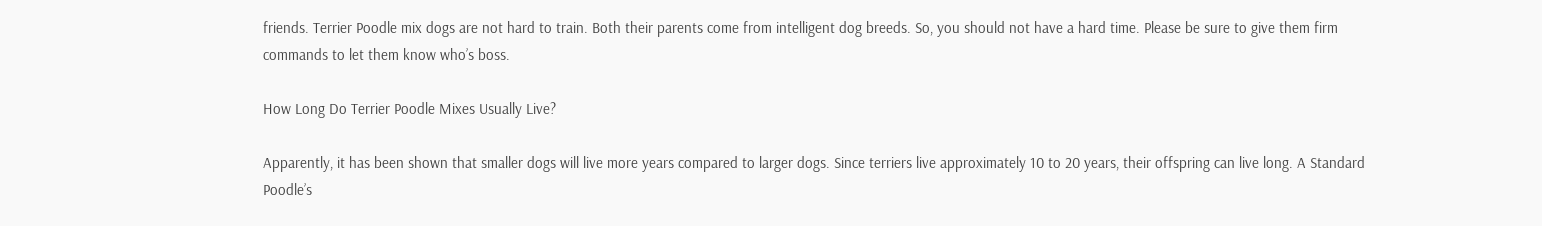friends. Terrier Poodle mix dogs are not hard to train. Both their parents come from intelligent dog breeds. So, you should not have a hard time. Please be sure to give them firm commands to let them know who’s boss.

How Long Do Terrier Poodle Mixes Usually Live?

Apparently, it has been shown that smaller dogs will live more years compared to larger dogs. Since terriers live approximately 10 to 20 years, their offspring can live long. A Standard Poodle’s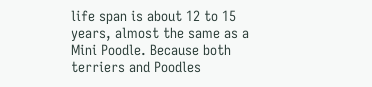life span is about 12 to 15 years, almost the same as a Mini Poodle. Because both terriers and Poodles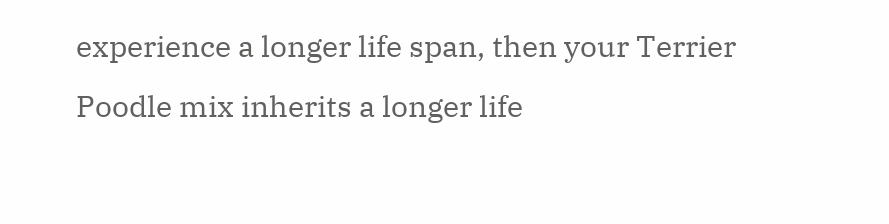experience a longer life span, then your Terrier Poodle mix inherits a longer life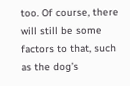too. Of course, there will still be some factors to that, such as the dog’s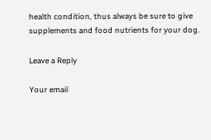health condition, thus always be sure to give supplements and food nutrients for your dog.

Leave a Reply

Your email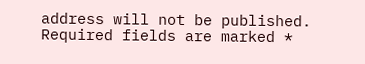address will not be published. Required fields are marked *